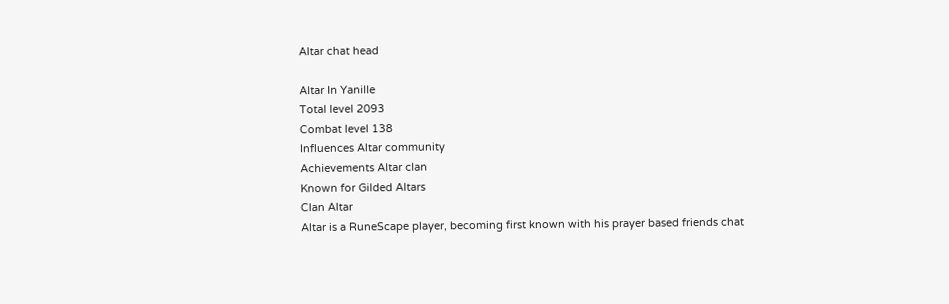Altar chat head

Altar In Yanille
Total level 2093
Combat level 138
Influences Altar community
Achievements Altar clan
Known for Gilded Altars
Clan Altar
Altar is a RuneScape player, becoming first known with his prayer based friends chat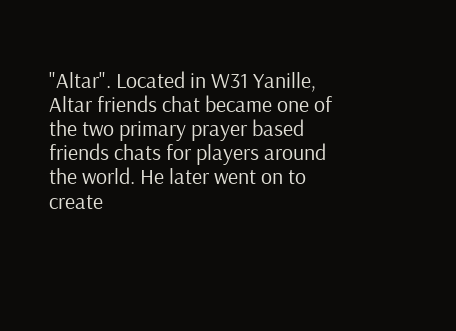"Altar". Located in W31 Yanille, Altar friends chat became one of the two primary prayer based friends chats for players around the world. He later went on to create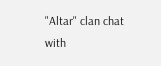"Altar" clan chat with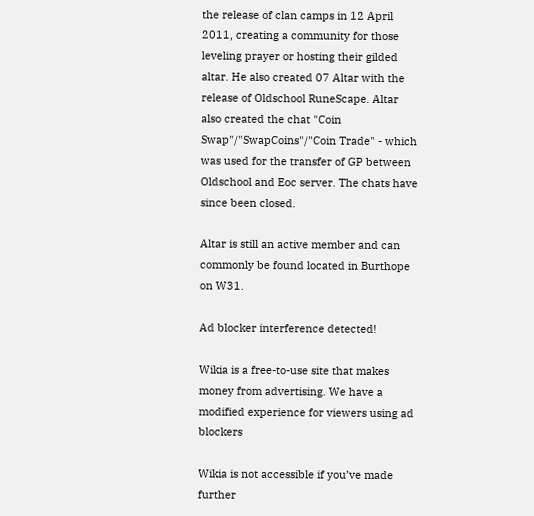the release of clan camps in 12 April 2011, creating a community for those leveling prayer or hosting their gilded altar. He also created 07 Altar with the release of Oldschool RuneScape. Altar also created the chat "Coin Swap"/"SwapCoins"/"Coin Trade" - which was used for the transfer of GP between Oldschool and Eoc server. The chats have since been closed.

Altar is still an active member and can commonly be found located in Burthope on W31.

Ad blocker interference detected!

Wikia is a free-to-use site that makes money from advertising. We have a modified experience for viewers using ad blockers

Wikia is not accessible if you’ve made further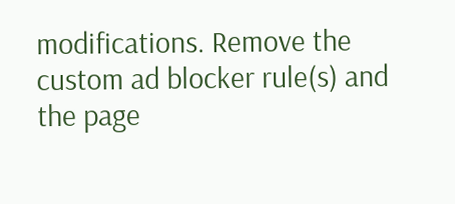modifications. Remove the custom ad blocker rule(s) and the page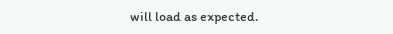will load as expected.